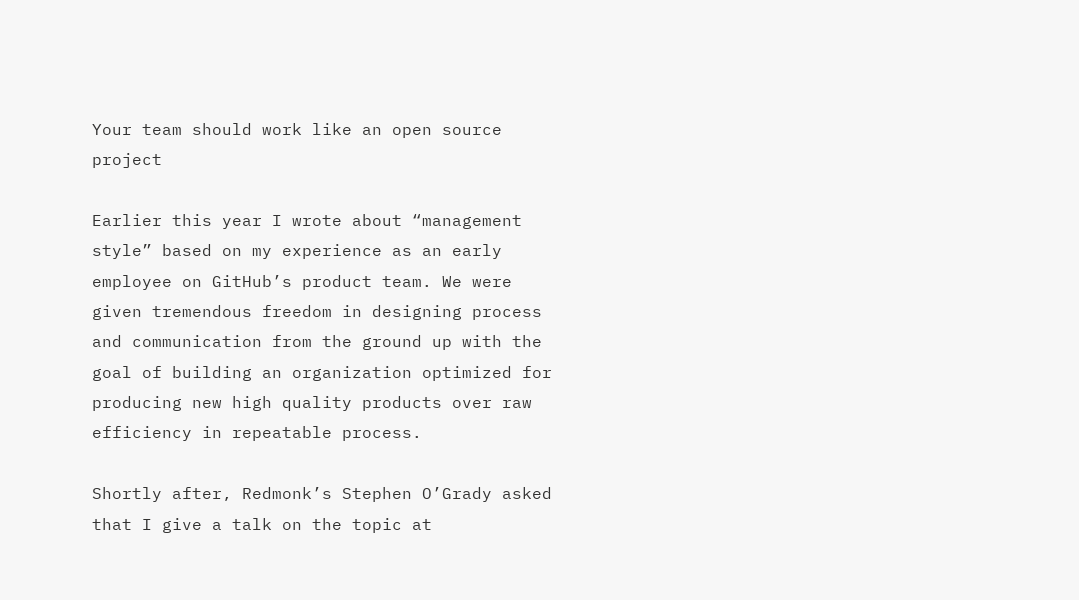Your team should work like an open source project

Earlier this year I wrote about “management style” based on my experience as an early employee on GitHub’s product team. We were given tremendous freedom in designing process and communication from the ground up with the goal of building an organization optimized for producing new high quality products over raw efficiency in repeatable process.

Shortly after, Redmonk’s Stephen O’Grady asked that I give a talk on the topic at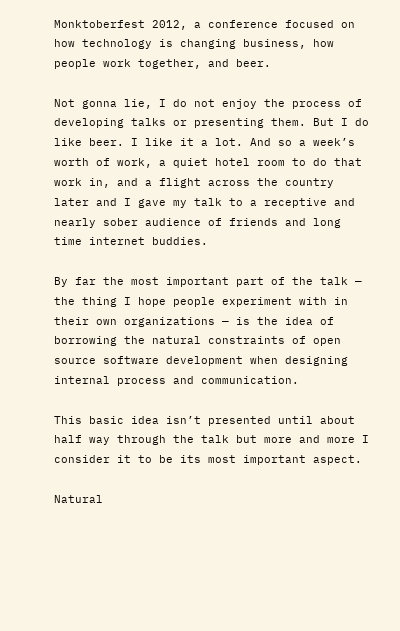Monktoberfest 2012, a conference focused on how technology is changing business, how people work together, and beer.

Not gonna lie, I do not enjoy the process of developing talks or presenting them. But I do like beer. I like it a lot. And so a week’s worth of work, a quiet hotel room to do that work in, and a flight across the country later and I gave my talk to a receptive and nearly sober audience of friends and long time internet buddies.

By far the most important part of the talk — the thing I hope people experiment with in their own organizations — is the idea of borrowing the natural constraints of open source software development when designing internal process and communication.

This basic idea isn’t presented until about half way through the talk but more and more I consider it to be its most important aspect.

Natural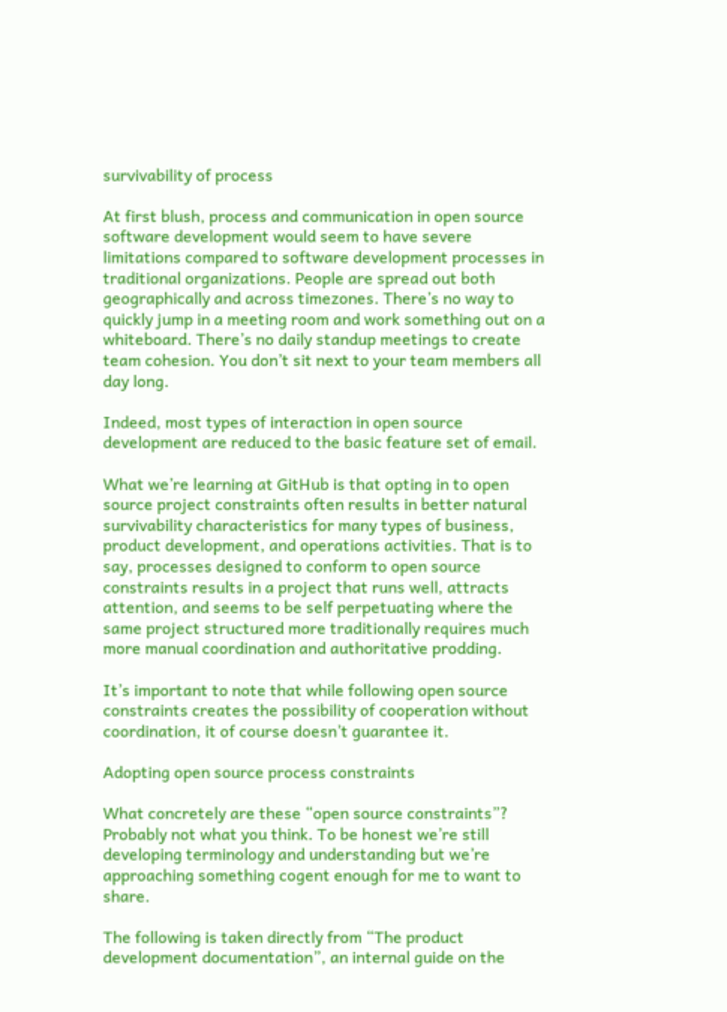survivability of process

At first blush, process and communication in open source software development would seem to have severe limitations compared to software development processes in traditional organizations. People are spread out both geographically and across timezones. There’s no way to quickly jump in a meeting room and work something out on a whiteboard. There’s no daily standup meetings to create team cohesion. You don’t sit next to your team members all day long.

Indeed, most types of interaction in open source development are reduced to the basic feature set of email.

What we’re learning at GitHub is that opting in to open source project constraints often results in better natural survivability characteristics for many types of business, product development, and operations activities. That is to say, processes designed to conform to open source constraints results in a project that runs well, attracts attention, and seems to be self perpetuating where the same project structured more traditionally requires much more manual coordination and authoritative prodding.

It’s important to note that while following open source constraints creates the possibility of cooperation without coordination, it of course doesn’t guarantee it.

Adopting open source process constraints

What concretely are these “open source constraints”? Probably not what you think. To be honest we’re still developing terminology and understanding but we’re approaching something cogent enough for me to want to share.

The following is taken directly from “The product development documentation”, an internal guide on the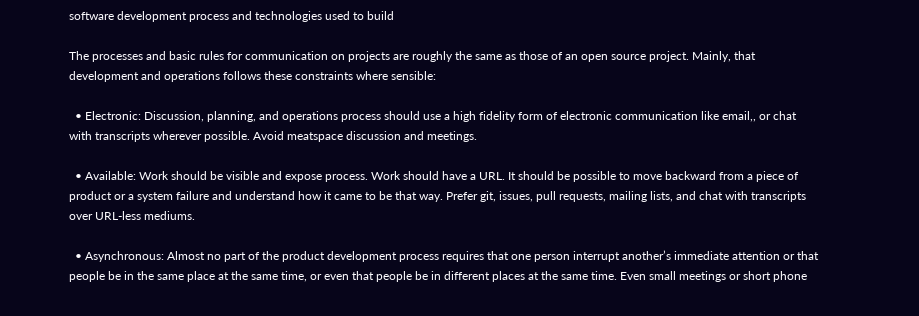software development process and technologies used to build

The processes and basic rules for communication on projects are roughly the same as those of an open source project. Mainly, that development and operations follows these constraints where sensible:

  • Electronic: Discussion, planning, and operations process should use a high fidelity form of electronic communication like email,, or chat with transcripts wherever possible. Avoid meatspace discussion and meetings.

  • Available: Work should be visible and expose process. Work should have a URL. It should be possible to move backward from a piece of product or a system failure and understand how it came to be that way. Prefer git, issues, pull requests, mailing lists, and chat with transcripts over URL-less mediums.

  • Asynchronous: Almost no part of the product development process requires that one person interrupt another’s immediate attention or that people be in the same place at the same time, or even that people be in different places at the same time. Even small meetings or short phone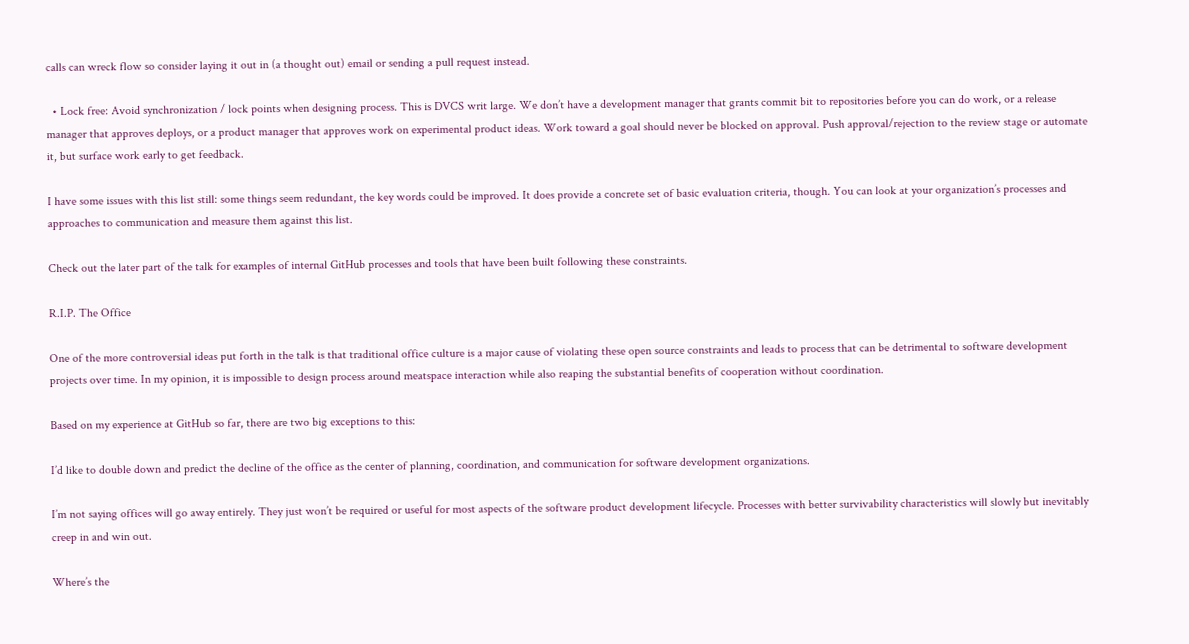calls can wreck flow so consider laying it out in (a thought out) email or sending a pull request instead.

  • Lock free: Avoid synchronization / lock points when designing process. This is DVCS writ large. We don’t have a development manager that grants commit bit to repositories before you can do work, or a release manager that approves deploys, or a product manager that approves work on experimental product ideas. Work toward a goal should never be blocked on approval. Push approval/rejection to the review stage or automate it, but surface work early to get feedback.

I have some issues with this list still: some things seem redundant, the key words could be improved. It does provide a concrete set of basic evaluation criteria, though. You can look at your organization’s processes and approaches to communication and measure them against this list.

Check out the later part of the talk for examples of internal GitHub processes and tools that have been built following these constraints.

R.I.P. The Office

One of the more controversial ideas put forth in the talk is that traditional office culture is a major cause of violating these open source constraints and leads to process that can be detrimental to software development projects over time. In my opinion, it is impossible to design process around meatspace interaction while also reaping the substantial benefits of cooperation without coordination.

Based on my experience at GitHub so far, there are two big exceptions to this:

I’d like to double down and predict the decline of the office as the center of planning, coordination, and communication for software development organizations.

I’m not saying offices will go away entirely. They just won’t be required or useful for most aspects of the software product development lifecycle. Processes with better survivability characteristics will slowly but inevitably creep in and win out.

Where’s the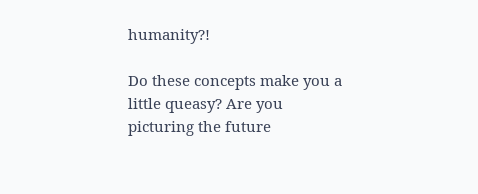humanity?!

Do these concepts make you a little queasy? Are you picturing the future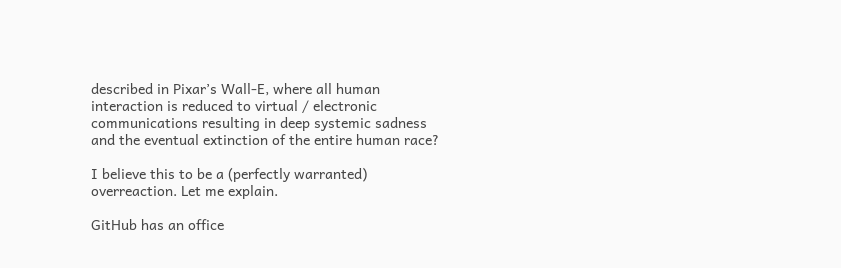described in Pixar’s Wall-E, where all human interaction is reduced to virtual / electronic communications resulting in deep systemic sadness and the eventual extinction of the entire human race?

I believe this to be a (perfectly warranted) overreaction. Let me explain.

GitHub has an office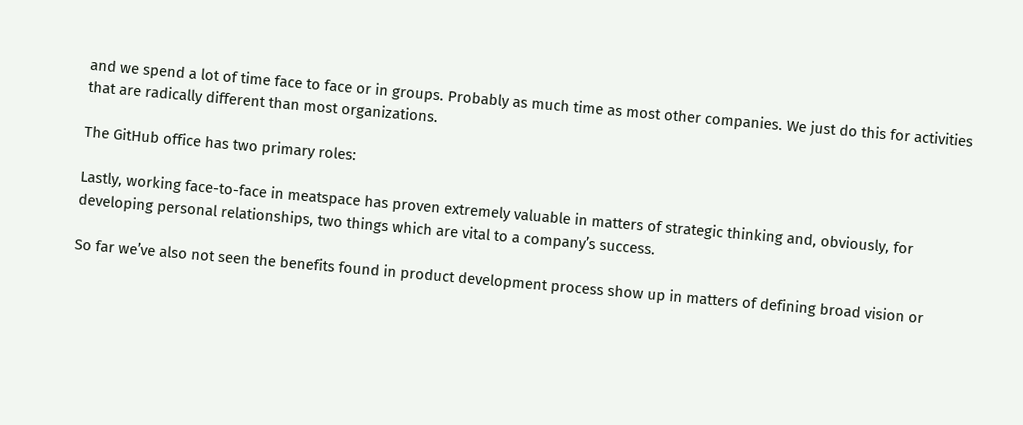and we spend a lot of time face to face or in groups. Probably as much time as most other companies. We just do this for activities that are radically different than most organizations.

The GitHub office has two primary roles:

Lastly, working face-to-face in meatspace has proven extremely valuable in matters of strategic thinking and, obviously, for developing personal relationships, two things which are vital to a company’s success.

So far we’ve also not seen the benefits found in product development process show up in matters of defining broad vision or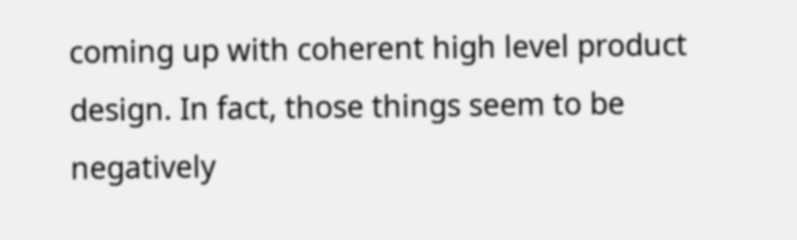coming up with coherent high level product design. In fact, those things seem to be negatively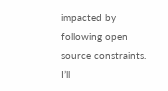impacted by following open source constraints. I’ll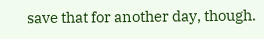save that for another day, though.